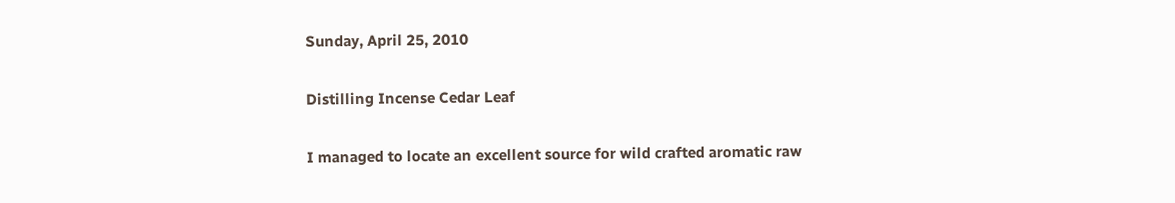Sunday, April 25, 2010

Distilling Incense Cedar Leaf

I managed to locate an excellent source for wild crafted aromatic raw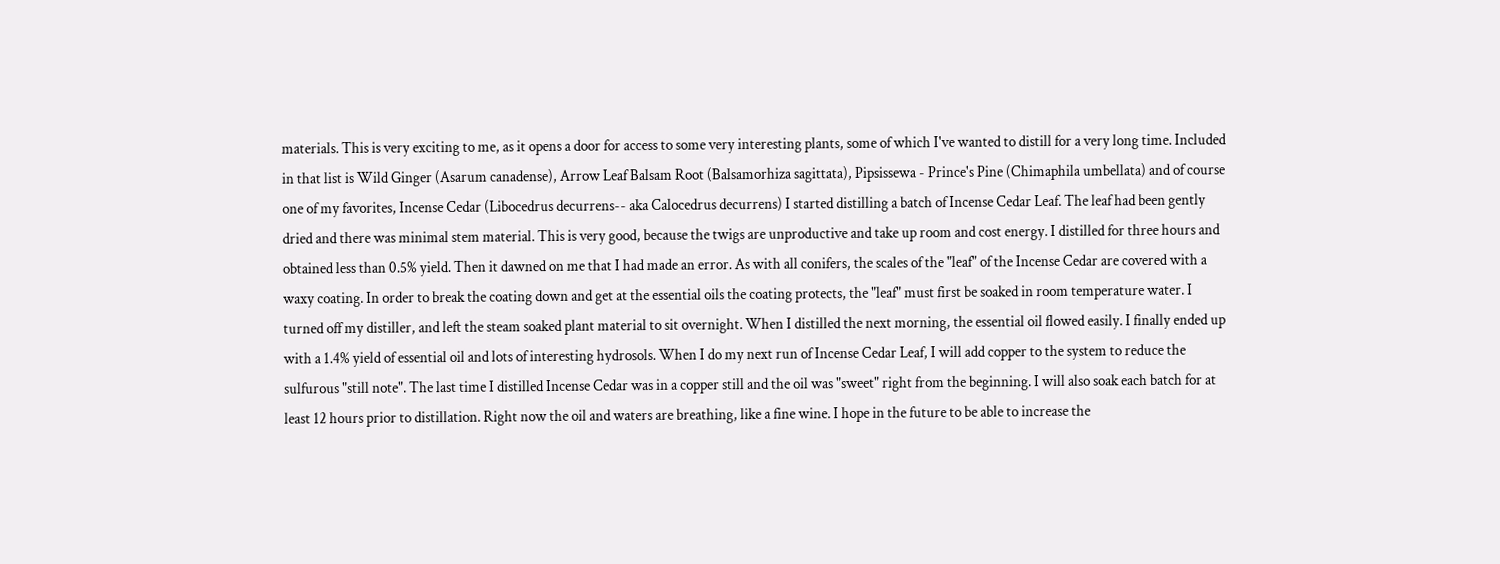materials. This is very exciting to me, as it opens a door for access to some very interesting plants, some of which I've wanted to distill for a very long time. Included in that list is Wild Ginger (Asarum canadense), Arrow Leaf Balsam Root (Balsamorhiza sagittata), Pipsissewa - Prince's Pine (Chimaphila umbellata) and of course one of my favorites, Incense Cedar (Libocedrus decurrens-- aka Calocedrus decurrens) I started distilling a batch of Incense Cedar Leaf. The leaf had been gently dried and there was minimal stem material. This is very good, because the twigs are unproductive and take up room and cost energy. I distilled for three hours and obtained less than 0.5% yield. Then it dawned on me that I had made an error. As with all conifers, the scales of the "leaf" of the Incense Cedar are covered with a waxy coating. In order to break the coating down and get at the essential oils the coating protects, the "leaf" must first be soaked in room temperature water. I turned off my distiller, and left the steam soaked plant material to sit overnight. When I distilled the next morning, the essential oil flowed easily. I finally ended up with a 1.4% yield of essential oil and lots of interesting hydrosols. When I do my next run of Incense Cedar Leaf, I will add copper to the system to reduce the sulfurous "still note". The last time I distilled Incense Cedar was in a copper still and the oil was "sweet" right from the beginning. I will also soak each batch for at least 12 hours prior to distillation. Right now the oil and waters are breathing, like a fine wine. I hope in the future to be able to increase the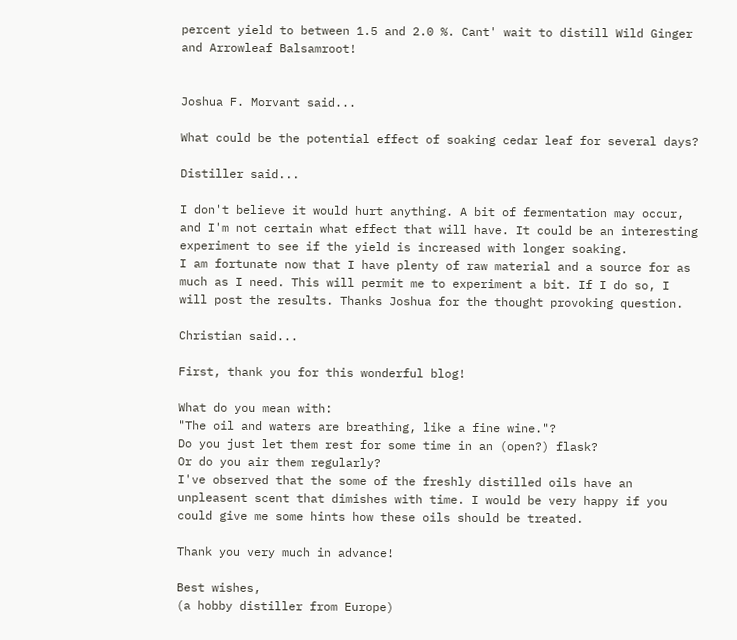percent yield to between 1.5 and 2.0 %. Cant' wait to distill Wild Ginger and Arrowleaf Balsamroot!


Joshua F. Morvant said...

What could be the potential effect of soaking cedar leaf for several days?

Distiller said...

I don't believe it would hurt anything. A bit of fermentation may occur, and I'm not certain what effect that will have. It could be an interesting experiment to see if the yield is increased with longer soaking.
I am fortunate now that I have plenty of raw material and a source for as much as I need. This will permit me to experiment a bit. If I do so, I will post the results. Thanks Joshua for the thought provoking question.

Christian said...

First, thank you for this wonderful blog!

What do you mean with:
"The oil and waters are breathing, like a fine wine."?
Do you just let them rest for some time in an (open?) flask?
Or do you air them regularly?
I've observed that the some of the freshly distilled oils have an unpleasent scent that dimishes with time. I would be very happy if you could give me some hints how these oils should be treated.

Thank you very much in advance!

Best wishes,
(a hobby distiller from Europe)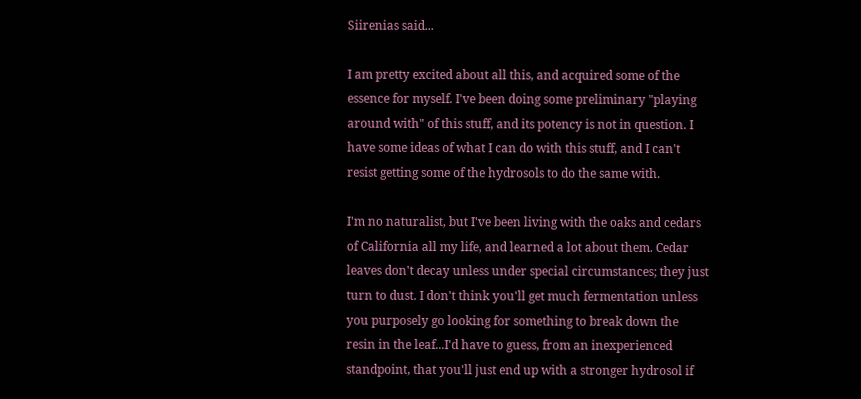Siirenias said...

I am pretty excited about all this, and acquired some of the essence for myself. I've been doing some preliminary "playing around with" of this stuff, and its potency is not in question. I have some ideas of what I can do with this stuff, and I can't resist getting some of the hydrosols to do the same with.

I'm no naturalist, but I've been living with the oaks and cedars of California all my life, and learned a lot about them. Cedar leaves don't decay unless under special circumstances; they just turn to dust. I don't think you'll get much fermentation unless you purposely go looking for something to break down the resin in the leaf...I'd have to guess, from an inexperienced standpoint, that you'll just end up with a stronger hydrosol if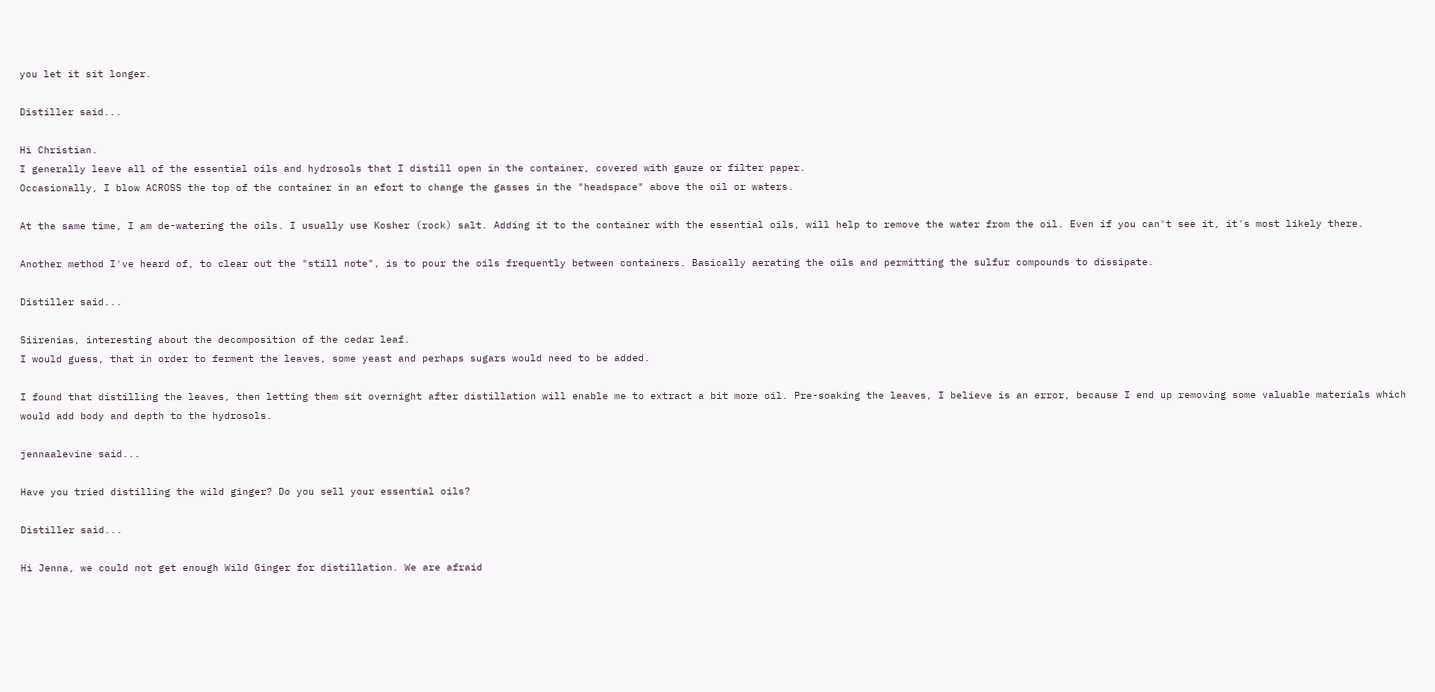you let it sit longer.

Distiller said...

Hi Christian.
I generally leave all of the essential oils and hydrosols that I distill open in the container, covered with gauze or filter paper.
Occasionally, I blow ACROSS the top of the container in an efort to change the gasses in the "headspace" above the oil or waters.

At the same time, I am de-watering the oils. I usually use Kosher (rock) salt. Adding it to the container with the essential oils, will help to remove the water from the oil. Even if you can't see it, it's most likely there.

Another method I've heard of, to clear out the "still note", is to pour the oils frequently between containers. Basically aerating the oils and permitting the sulfur compounds to dissipate.

Distiller said...

Siirenias, interesting about the decomposition of the cedar leaf.
I would guess, that in order to ferment the leaves, some yeast and perhaps sugars would need to be added.

I found that distilling the leaves, then letting them sit overnight after distillation will enable me to extract a bit more oil. Pre-soaking the leaves, I believe is an error, because I end up removing some valuable materials which would add body and depth to the hydrosols.

jennaalevine said...

Have you tried distilling the wild ginger? Do you sell your essential oils?

Distiller said...

Hi Jenna, we could not get enough Wild Ginger for distillation. We are afraid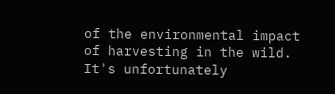of the environmental impact of harvesting in the wild. It's unfortunately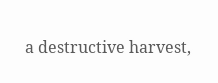a destructive harvest,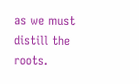as we must distill the roots.